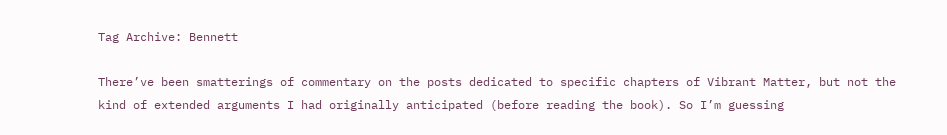Tag Archive: Bennett

There’ve been smatterings of commentary on the posts dedicated to specific chapters of Vibrant Matter, but not the kind of extended arguments I had originally anticipated (before reading the book). So I’m guessing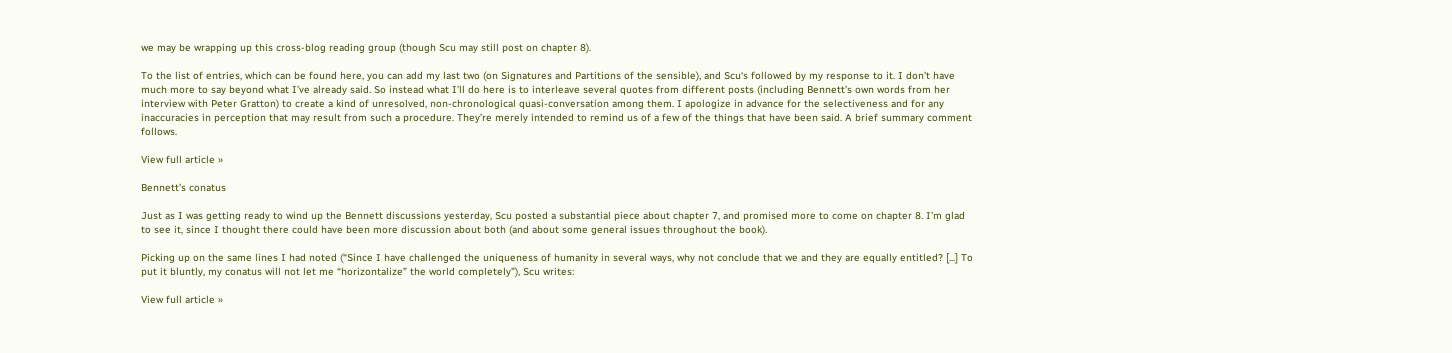we may be wrapping up this cross-blog reading group (though Scu may still post on chapter 8).

To the list of entries, which can be found here, you can add my last two (on Signatures and Partitions of the sensible), and Scu‘s followed by my response to it. I don’t have much more to say beyond what I’ve already said. So instead what I’ll do here is to interleave several quotes from different posts (including Bennett’s own words from her interview with Peter Gratton) to create a kind of unresolved, non-chronological quasi-conversation among them. I apologize in advance for the selectiveness and for any inaccuracies in perception that may result from such a procedure. They’re merely intended to remind us of a few of the things that have been said. A brief summary comment follows.

View full article »

Bennett’s conatus

Just as I was getting ready to wind up the Bennett discussions yesterday, Scu posted a substantial piece about chapter 7, and promised more to come on chapter 8. I’m glad to see it, since I thought there could have been more discussion about both (and about some general issues throughout the book).

Picking up on the same lines I had noted (“Since I have challenged the uniqueness of humanity in several ways, why not conclude that we and they are equally entitled? [...] To put it bluntly, my conatus will not let me “horizontalize” the world completely”), Scu writes:

View full article »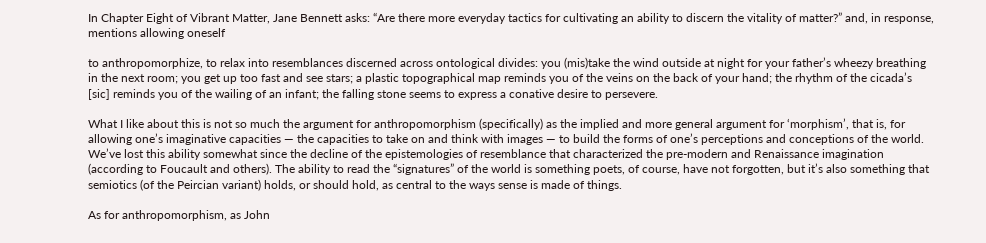In Chapter Eight of Vibrant Matter, Jane Bennett asks: “Are there more everyday tactics for cultivating an ability to discern the vitality of matter?” and, in response, mentions allowing oneself

to anthropomorphize, to relax into resemblances discerned across ontological divides: you (mis)take the wind outside at night for your father’s wheezy breathing in the next room; you get up too fast and see stars; a plastic topographical map reminds you of the veins on the back of your hand; the rhythm of the cicada’s [sic] reminds you of the wailing of an infant; the falling stone seems to express a conative desire to persevere.

What I like about this is not so much the argument for anthropomorphism (specifically) as the implied and more general argument for ‘morphism’, that is, for allowing one’s imaginative capacities — the capacities to take on and think with images — to build the forms of one’s perceptions and conceptions of the world. We’ve lost this ability somewhat since the decline of the epistemologies of resemblance that characterized the pre-modern and Renaissance imagination (according to Foucault and others). The ability to read the “signatures” of the world is something poets, of course, have not forgotten, but it’s also something that semiotics (of the Peircian variant) holds, or should hold, as central to the ways sense is made of things.

As for anthropomorphism, as John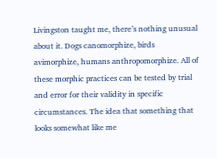Livingston taught me, there’s nothing unusual about it. Dogs canomorphize, birds avimorphize, humans anthropomorphize. All of these morphic practices can be tested by trial and error for their validity in specific circumstances. The idea that something that looks somewhat like me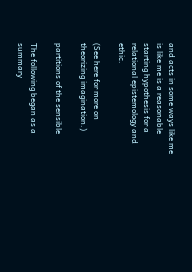and acts in some ways like me is like me is a reasonable starting hypothesis for a relational epistemology and ethic.

(See here for more on theorizing imagination.)

partitions of the sensible

The following began as a summary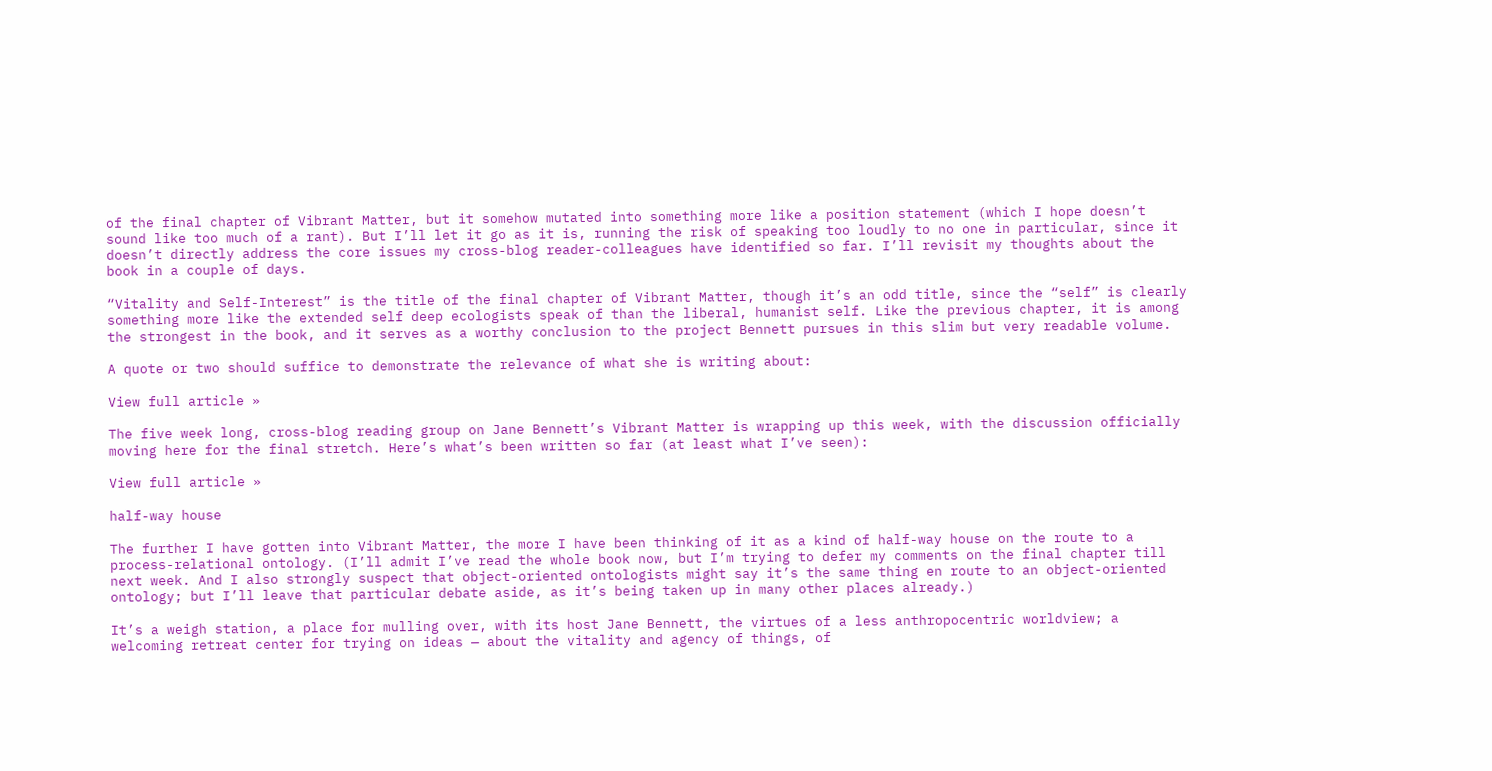of the final chapter of Vibrant Matter, but it somehow mutated into something more like a position statement (which I hope doesn’t sound like too much of a rant). But I’ll let it go as it is, running the risk of speaking too loudly to no one in particular, since it doesn’t directly address the core issues my cross-blog reader-colleagues have identified so far. I’ll revisit my thoughts about the book in a couple of days.

“Vitality and Self-Interest” is the title of the final chapter of Vibrant Matter, though it’s an odd title, since the “self” is clearly something more like the extended self deep ecologists speak of than the liberal, humanist self. Like the previous chapter, it is among the strongest in the book, and it serves as a worthy conclusion to the project Bennett pursues in this slim but very readable volume.

A quote or two should suffice to demonstrate the relevance of what she is writing about:

View full article »

The five week long, cross-blog reading group on Jane Bennett’s Vibrant Matter is wrapping up this week, with the discussion officially moving here for the final stretch. Here’s what’s been written so far (at least what I’ve seen):

View full article »

half-way house

The further I have gotten into Vibrant Matter, the more I have been thinking of it as a kind of half-way house on the route to a process-relational ontology. (I’ll admit I’ve read the whole book now, but I’m trying to defer my comments on the final chapter till next week. And I also strongly suspect that object-oriented ontologists might say it’s the same thing en route to an object-oriented ontology; but I’ll leave that particular debate aside, as it’s being taken up in many other places already.)

It’s a weigh station, a place for mulling over, with its host Jane Bennett, the virtues of a less anthropocentric worldview; a welcoming retreat center for trying on ideas — about the vitality and agency of things, of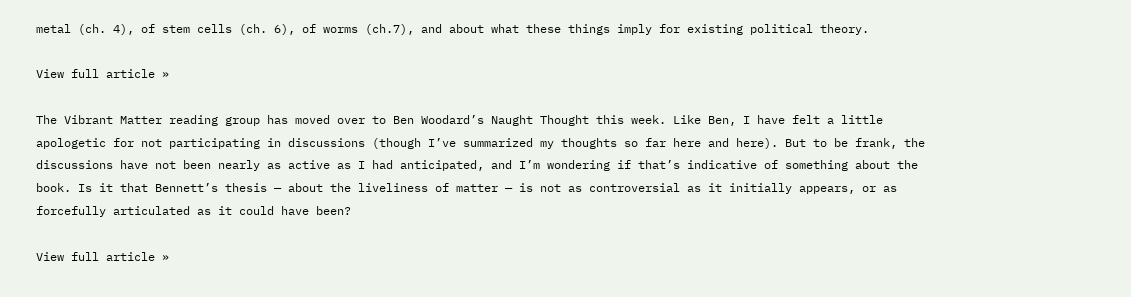metal (ch. 4), of stem cells (ch. 6), of worms (ch.7), and about what these things imply for existing political theory.

View full article »

The Vibrant Matter reading group has moved over to Ben Woodard’s Naught Thought this week. Like Ben, I have felt a little apologetic for not participating in discussions (though I’ve summarized my thoughts so far here and here). But to be frank, the discussions have not been nearly as active as I had anticipated, and I’m wondering if that’s indicative of something about the book. Is it that Bennett’s thesis — about the liveliness of matter — is not as controversial as it initially appears, or as forcefully articulated as it could have been?

View full article »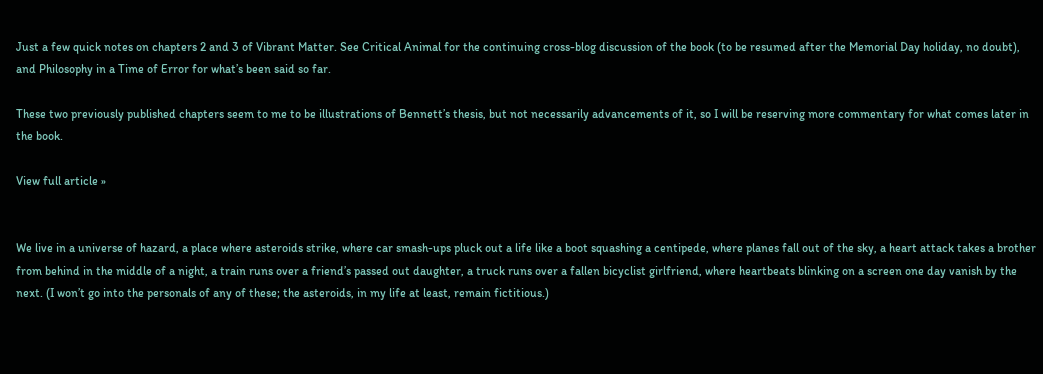Just a few quick notes on chapters 2 and 3 of Vibrant Matter. See Critical Animal for the continuing cross-blog discussion of the book (to be resumed after the Memorial Day holiday, no doubt), and Philosophy in a Time of Error for what’s been said so far.

These two previously published chapters seem to me to be illustrations of Bennett’s thesis, but not necessarily advancements of it, so I will be reserving more commentary for what comes later in the book.

View full article »


We live in a universe of hazard, a place where asteroids strike, where car smash-ups pluck out a life like a boot squashing a centipede, where planes fall out of the sky, a heart attack takes a brother from behind in the middle of a night, a train runs over a friend’s passed out daughter, a truck runs over a fallen bicyclist girlfriend, where heartbeats blinking on a screen one day vanish by the next. (I won’t go into the personals of any of these; the asteroids, in my life at least, remain fictitious.)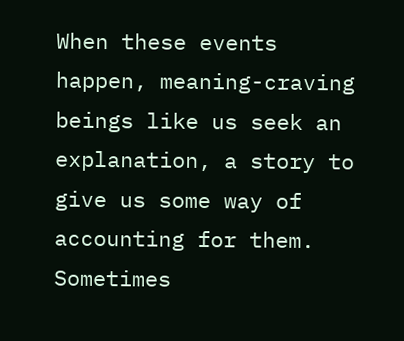When these events happen, meaning-craving beings like us seek an explanation, a story to give us some way of accounting for them. Sometimes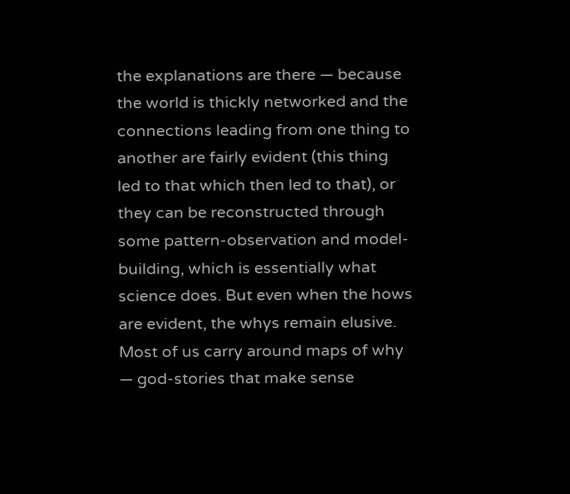the explanations are there — because the world is thickly networked and the connections leading from one thing to another are fairly evident (this thing led to that which then led to that), or they can be reconstructed through some pattern-observation and model-building, which is essentially what science does. But even when the hows are evident, the whys remain elusive. Most of us carry around maps of why — god-stories that make sense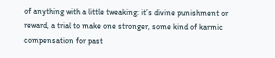of anything with a little tweaking: it’s divine punishment or reward, a trial to make one stronger, some kind of karmic compensation for past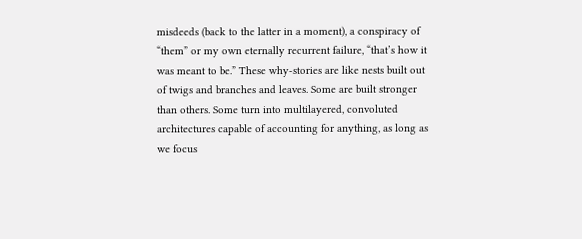misdeeds (back to the latter in a moment), a conspiracy of “them” or my own eternally recurrent failure, “that’s how it was meant to be.” These why-stories are like nests built out of twigs and branches and leaves. Some are built stronger than others. Some turn into multilayered, convoluted architectures capable of accounting for anything, as long as we focus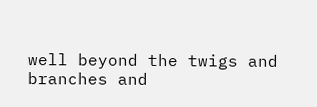well beyond the twigs and branches and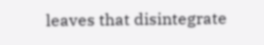leaves that disintegrate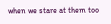when we stare at them too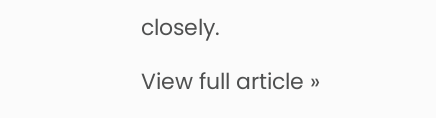closely.

View full article »